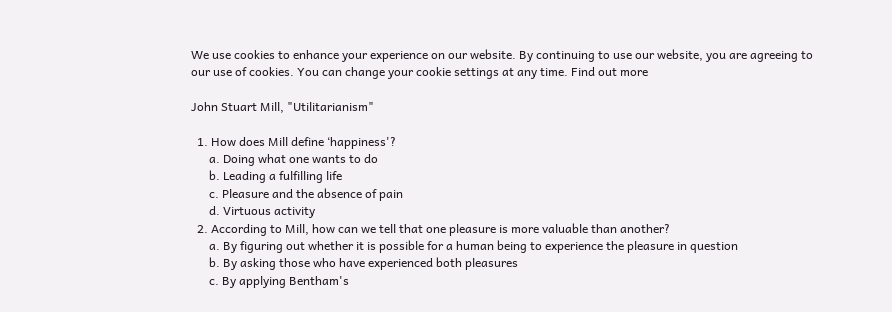We use cookies to enhance your experience on our website. By continuing to use our website, you are agreeing to our use of cookies. You can change your cookie settings at any time. Find out more

John Stuart Mill, "Utilitarianism"

  1. How does Mill define ‘happiness'?
      a. Doing what one wants to do
      b. Leading a fulfilling life
      c. Pleasure and the absence of pain
      d. Virtuous activity
  2. According to Mill, how can we tell that one pleasure is more valuable than another?
      a. By figuring out whether it is possible for a human being to experience the pleasure in question
      b. By asking those who have experienced both pleasures
      c. By applying Bentham's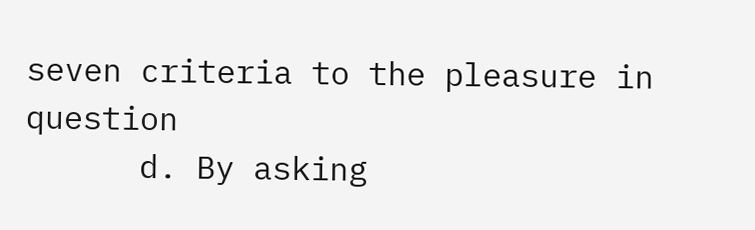seven criteria to the pleasure in question
      d. By asking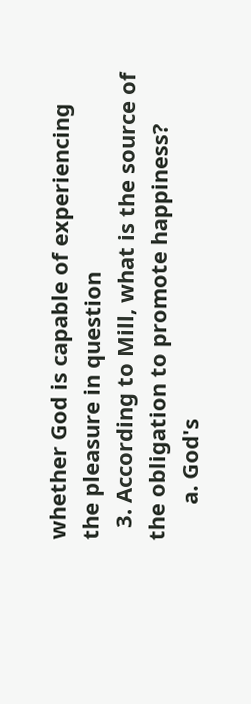whether God is capable of experiencing the pleasure in question
  3. According to Mill, what is the source of the obligation to promote happiness?
      a. God's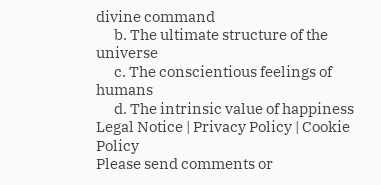divine command
      b. The ultimate structure of the universe
      c. The conscientious feelings of humans
      d. The intrinsic value of happiness
Legal Notice | Privacy Policy | Cookie Policy
Please send comments or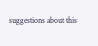suggestions about this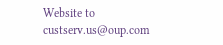Website to custserv.us@oup.com